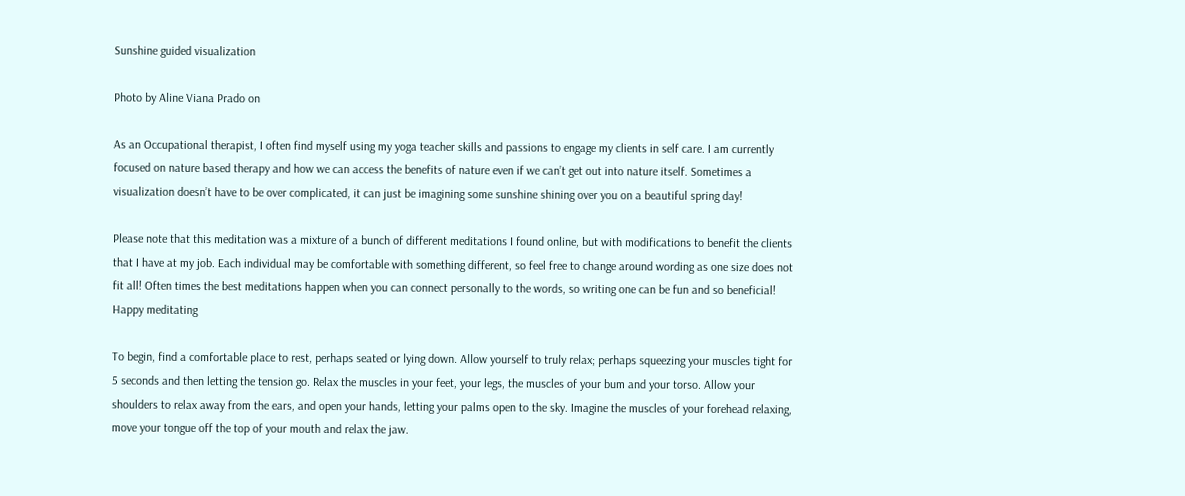Sunshine guided visualization

Photo by Aline Viana Prado on

As an Occupational therapist, I often find myself using my yoga teacher skills and passions to engage my clients in self care. I am currently focused on nature based therapy and how we can access the benefits of nature even if we can’t get out into nature itself. Sometimes a visualization doesn’t have to be over complicated, it can just be imagining some sunshine shining over you on a beautiful spring day!

Please note that this meditation was a mixture of a bunch of different meditations I found online, but with modifications to benefit the clients that I have at my job. Each individual may be comfortable with something different, so feel free to change around wording as one size does not fit all! Often times the best meditations happen when you can connect personally to the words, so writing one can be fun and so beneficial! Happy meditating

To begin, find a comfortable place to rest, perhaps seated or lying down. Allow yourself to truly relax; perhaps squeezing your muscles tight for 5 seconds and then letting the tension go. Relax the muscles in your feet, your legs, the muscles of your bum and your torso. Allow your shoulders to relax away from the ears, and open your hands, letting your palms open to the sky. Imagine the muscles of your forehead relaxing, move your tongue off the top of your mouth and relax the jaw.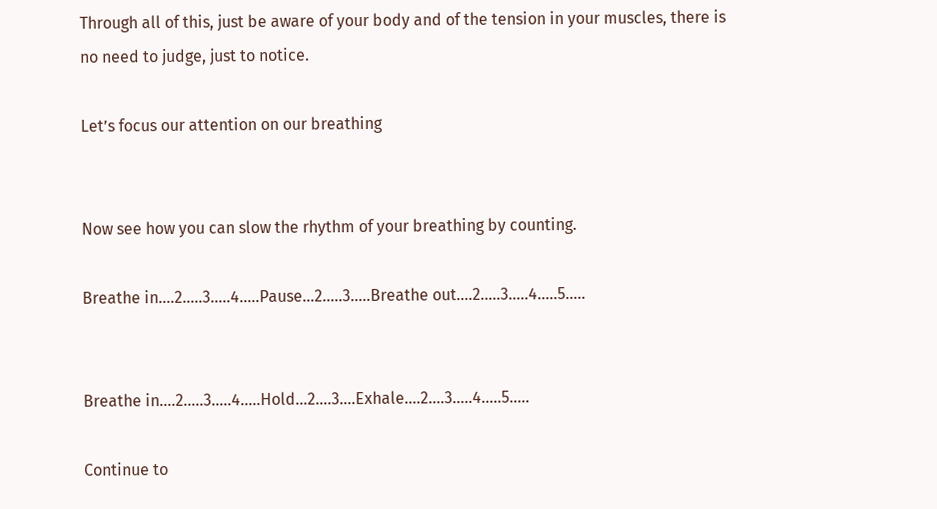Through all of this, just be aware of your body and of the tension in your muscles, there is no need to judge, just to notice.

Let’s focus our attention on our breathing


Now see how you can slow the rhythm of your breathing by counting.

Breathe in….2…..3…..4…..Pause…2…..3…..Breathe out….2…..3…..4…..5…..


Breathe in….2…..3…..4…..Hold…2….3….Exhale….2….3…..4…..5…..

Continue to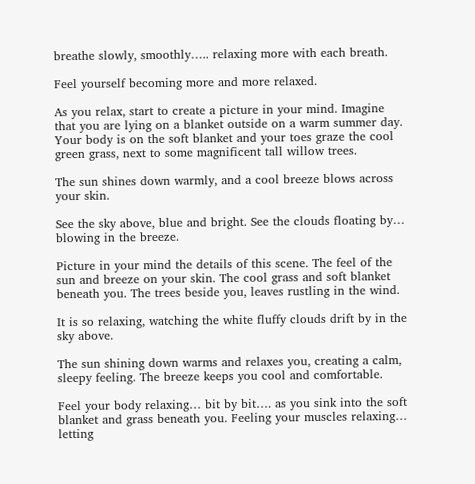breathe slowly, smoothly….. relaxing more with each breath.

Feel yourself becoming more and more relaxed.

As you relax, start to create a picture in your mind. Imagine that you are lying on a blanket outside on a warm summer day. Your body is on the soft blanket and your toes graze the cool green grass, next to some magnificent tall willow trees.

The sun shines down warmly, and a cool breeze blows across your skin.

See the sky above, blue and bright. See the clouds floating by… blowing in the breeze.

Picture in your mind the details of this scene. The feel of the sun and breeze on your skin. The cool grass and soft blanket beneath you. The trees beside you, leaves rustling in the wind.

It is so relaxing, watching the white fluffy clouds drift by in the sky above.

The sun shining down warms and relaxes you, creating a calm, sleepy feeling. The breeze keeps you cool and comfortable.

Feel your body relaxing… bit by bit…. as you sink into the soft blanket and grass beneath you. Feeling your muscles relaxing… letting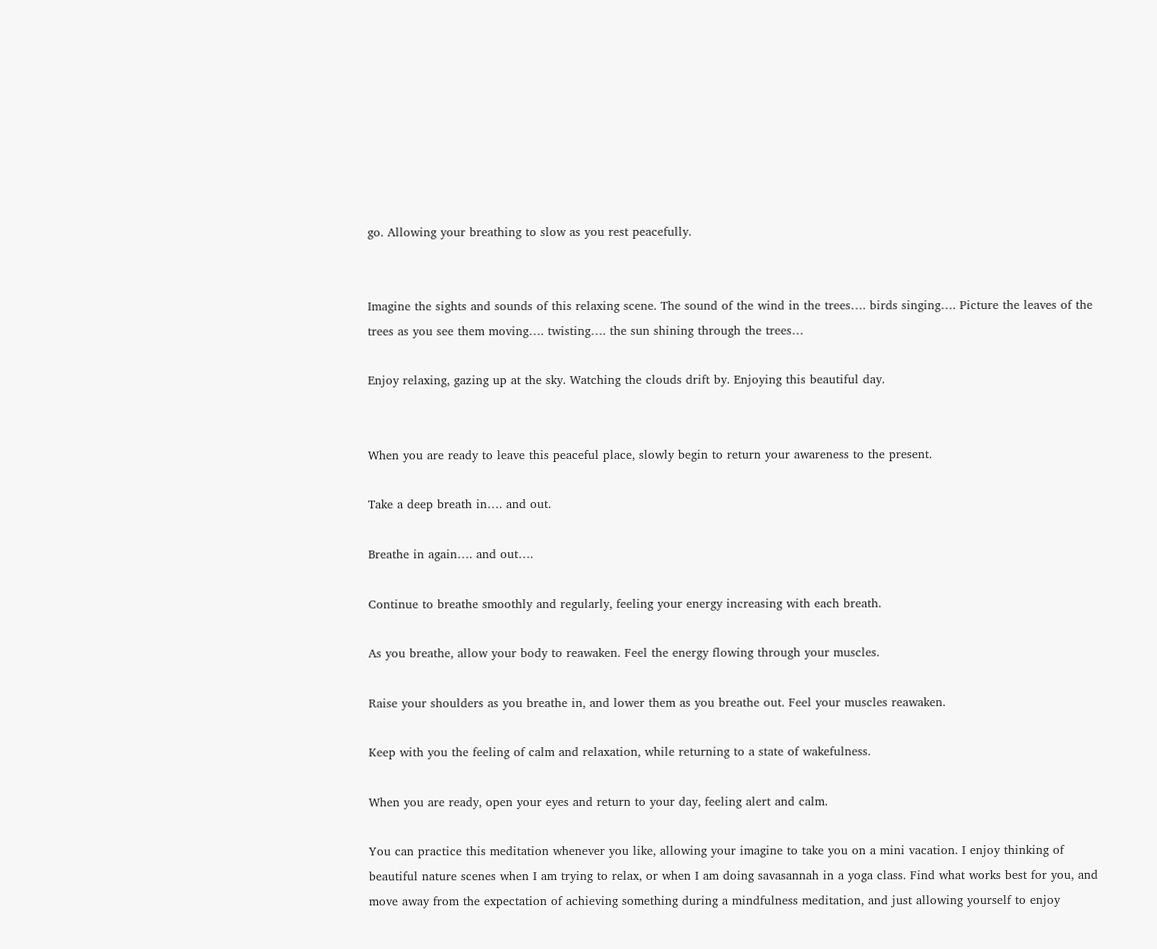go. Allowing your breathing to slow as you rest peacefully.


Imagine the sights and sounds of this relaxing scene. The sound of the wind in the trees…. birds singing…. Picture the leaves of the trees as you see them moving…. twisting…. the sun shining through the trees…

Enjoy relaxing, gazing up at the sky. Watching the clouds drift by. Enjoying this beautiful day.


When you are ready to leave this peaceful place, slowly begin to return your awareness to the present.

Take a deep breath in…. and out.

Breathe in again…. and out….

Continue to breathe smoothly and regularly, feeling your energy increasing with each breath.

As you breathe, allow your body to reawaken. Feel the energy flowing through your muscles.

Raise your shoulders as you breathe in, and lower them as you breathe out. Feel your muscles reawaken.

Keep with you the feeling of calm and relaxation, while returning to a state of wakefulness.

When you are ready, open your eyes and return to your day, feeling alert and calm.

You can practice this meditation whenever you like, allowing your imagine to take you on a mini vacation. I enjoy thinking of beautiful nature scenes when I am trying to relax, or when I am doing savasannah in a yoga class. Find what works best for you, and move away from the expectation of achieving something during a mindfulness meditation, and just allowing yourself to enjoy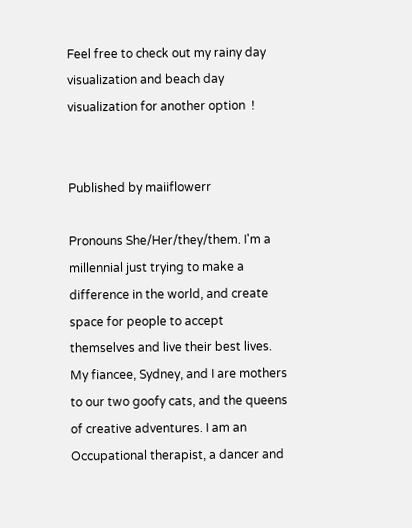Feel free to check out my rainy day visualization and beach day visualization for another option  !


Published by maiiflowerr

Pronouns She/Her/they/them. I'm a millennial just trying to make a difference in the world, and create space for people to accept themselves and live their best lives. My fiancee, Sydney, and I are mothers to our two goofy cats, and the queens of creative adventures. I am an Occupational therapist, a dancer and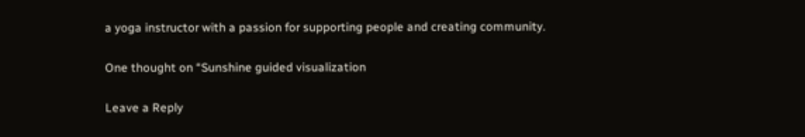a yoga instructor with a passion for supporting people and creating community.

One thought on “Sunshine guided visualization

Leave a Reply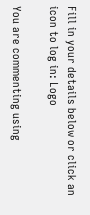Fill in your details below or click an icon to log in: Logo

You are commenting using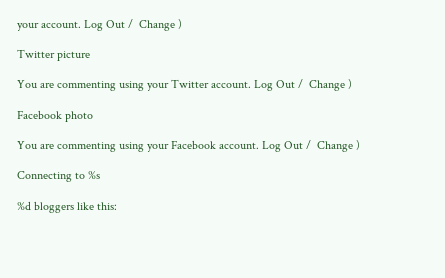your account. Log Out /  Change )

Twitter picture

You are commenting using your Twitter account. Log Out /  Change )

Facebook photo

You are commenting using your Facebook account. Log Out /  Change )

Connecting to %s

%d bloggers like this: